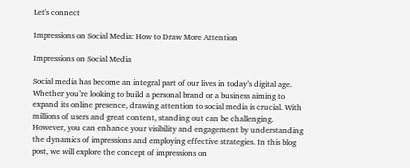Let's connect

Impressions on Social Media: How to Draw More Attention

Impressions on Social Media

Social media has become an integral part of our lives in today’s digital age. Whether you’re looking to build a personal brand or a business aiming to expand its online presence, drawing attention to social media is crucial. With millions of users and great content, standing out can be challenging. However, you can enhance your visibility and engagement by understanding the dynamics of impressions and employing effective strategies. In this blog post, we will explore the concept of impressions on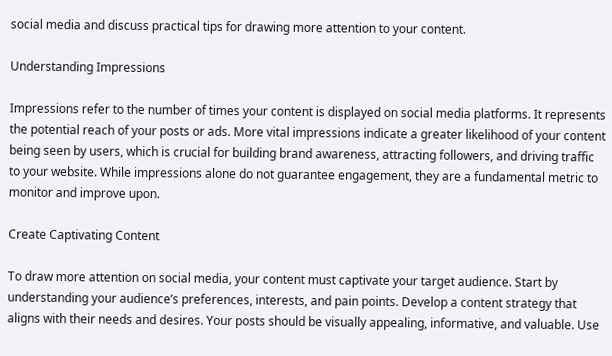social media and discuss practical tips for drawing more attention to your content.

Understanding Impressions

Impressions refer to the number of times your content is displayed on social media platforms. It represents the potential reach of your posts or ads. More vital impressions indicate a greater likelihood of your content being seen by users, which is crucial for building brand awareness, attracting followers, and driving traffic to your website. While impressions alone do not guarantee engagement, they are a fundamental metric to monitor and improve upon.

Create Captivating Content

To draw more attention on social media, your content must captivate your target audience. Start by understanding your audience’s preferences, interests, and pain points. Develop a content strategy that aligns with their needs and desires. Your posts should be visually appealing, informative, and valuable. Use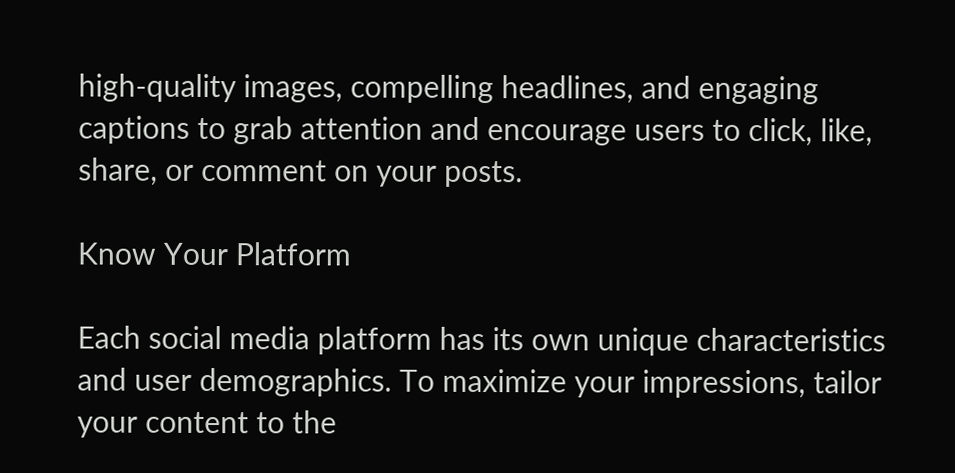high-quality images, compelling headlines, and engaging captions to grab attention and encourage users to click, like, share, or comment on your posts.

Know Your Platform

Each social media platform has its own unique characteristics and user demographics. To maximize your impressions, tailor your content to the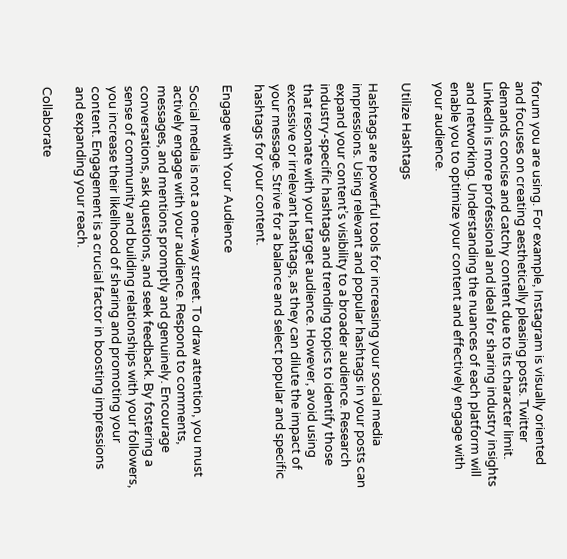forum you are using. For example, Instagram is visually oriented and focuses on creating aesthetically pleasing posts. Twitter demands concise and catchy content due to its character limit. LinkedIn is more professional and ideal for sharing industry insights and networking. Understanding the nuances of each platform will enable you to optimize your content and effectively engage with your audience.

Utilize Hashtags

Hashtags are powerful tools for increasing your social media impressions. Using relevant and popular hashtags in your posts can expand your content’s visibility to a broader audience. Research industry-specific hashtags and trending topics to identify those that resonate with your target audience. However, avoid using excessive or irrelevant hashtags, as they can dilute the impact of your message. Strive for a balance and select popular and specific hashtags for your content.

Engage with Your Audience

Social media is not a one-way street. To draw attention, you must actively engage with your audience. Respond to comments, messages, and mentions promptly and genuinely. Encourage conversations, ask questions, and seek feedback. By fostering a sense of community and building relationships with your followers, you increase their likelihood of sharing and promoting your content. Engagement is a crucial factor in boosting impressions and expanding your reach.

Collaborate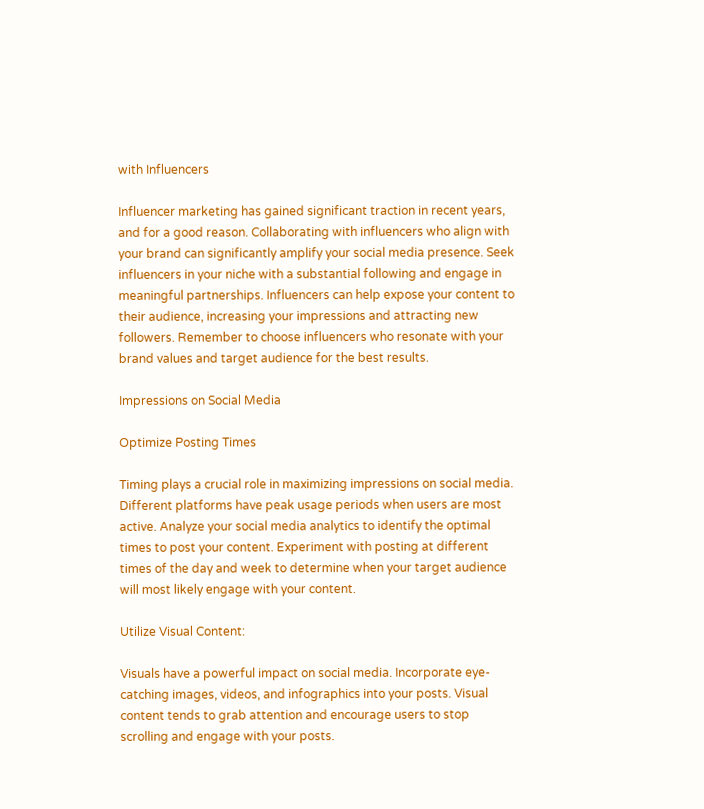with Influencers

Influencer marketing has gained significant traction in recent years, and for a good reason. Collaborating with influencers who align with your brand can significantly amplify your social media presence. Seek influencers in your niche with a substantial following and engage in meaningful partnerships. Influencers can help expose your content to their audience, increasing your impressions and attracting new followers. Remember to choose influencers who resonate with your brand values and target audience for the best results.

Impressions on Social Media

Optimize Posting Times

Timing plays a crucial role in maximizing impressions on social media. Different platforms have peak usage periods when users are most active. Analyze your social media analytics to identify the optimal times to post your content. Experiment with posting at different times of the day and week to determine when your target audience will most likely engage with your content.

Utilize Visual Content:

Visuals have a powerful impact on social media. Incorporate eye-catching images, videos, and infographics into your posts. Visual content tends to grab attention and encourage users to stop scrolling and engage with your posts.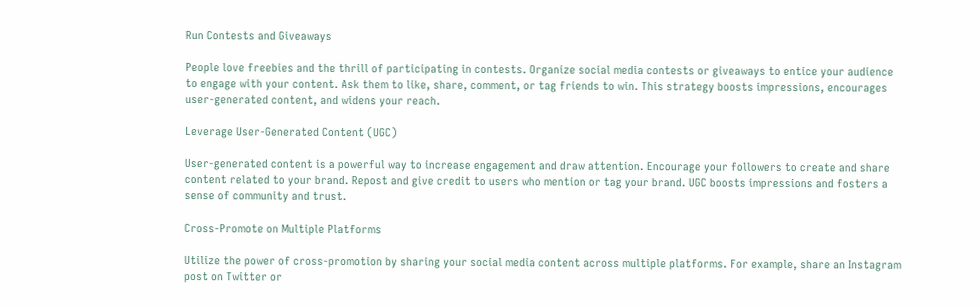Run Contests and Giveaways

People love freebies and the thrill of participating in contests. Organize social media contests or giveaways to entice your audience to engage with your content. Ask them to like, share, comment, or tag friends to win. This strategy boosts impressions, encourages user-generated content, and widens your reach.

Leverage User-Generated Content (UGC)

User-generated content is a powerful way to increase engagement and draw attention. Encourage your followers to create and share content related to your brand. Repost and give credit to users who mention or tag your brand. UGC boosts impressions and fosters a sense of community and trust.

Cross-Promote on Multiple Platforms

Utilize the power of cross-promotion by sharing your social media content across multiple platforms. For example, share an Instagram post on Twitter or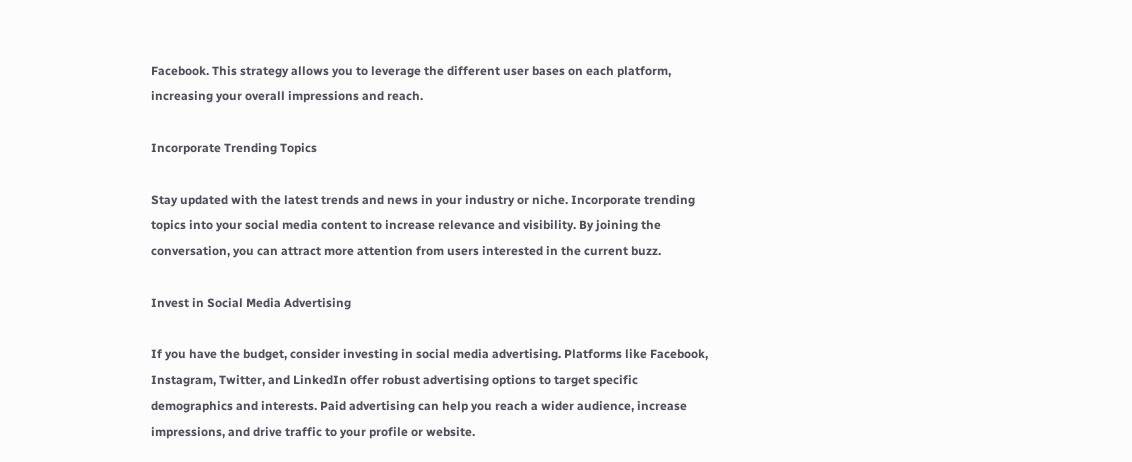Facebook. This strategy allows you to leverage the different user bases on each platform, increasing your overall impressions and reach.

Incorporate Trending Topics

Stay updated with the latest trends and news in your industry or niche. Incorporate trending topics into your social media content to increase relevance and visibility. By joining the conversation, you can attract more attention from users interested in the current buzz.

Invest in Social Media Advertising

If you have the budget, consider investing in social media advertising. Platforms like Facebook, Instagram, Twitter, and LinkedIn offer robust advertising options to target specific demographics and interests. Paid advertising can help you reach a wider audience, increase impressions, and drive traffic to your profile or website.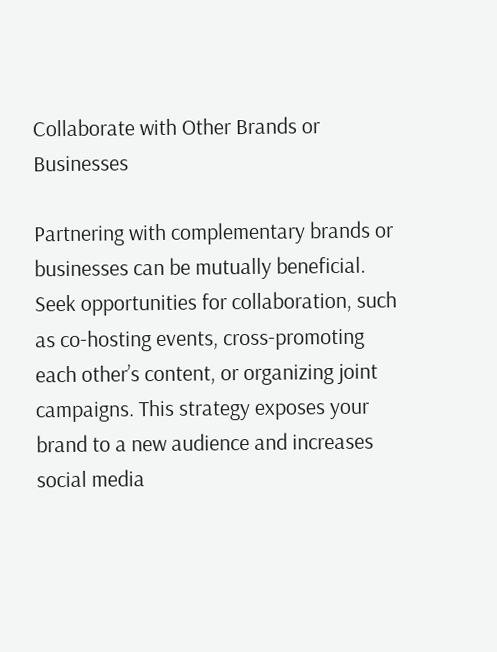Collaborate with Other Brands or Businesses

Partnering with complementary brands or businesses can be mutually beneficial. Seek opportunities for collaboration, such as co-hosting events, cross-promoting each other’s content, or organizing joint campaigns. This strategy exposes your brand to a new audience and increases social media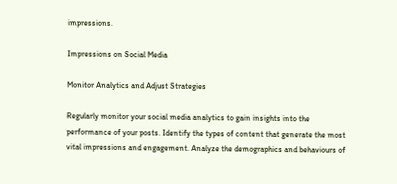impressions.

Impressions on Social Media

Monitor Analytics and Adjust Strategies

Regularly monitor your social media analytics to gain insights into the performance of your posts. Identify the types of content that generate the most vital impressions and engagement. Analyze the demographics and behaviours of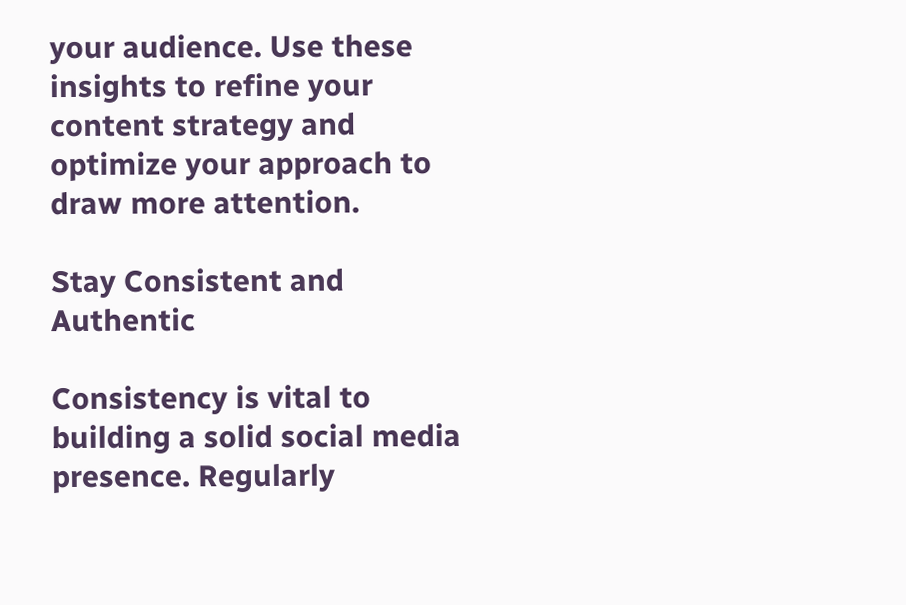your audience. Use these insights to refine your content strategy and optimize your approach to draw more attention.

Stay Consistent and Authentic

Consistency is vital to building a solid social media presence. Regularly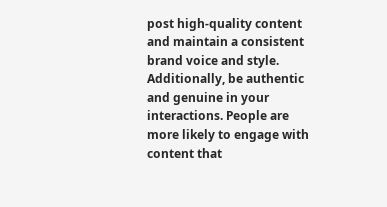post high-quality content and maintain a consistent brand voice and style. Additionally, be authentic and genuine in your interactions. People are more likely to engage with content that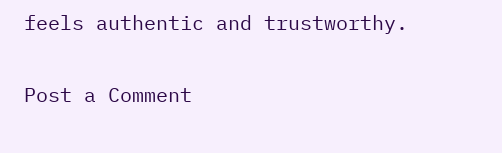feels authentic and trustworthy.

Post a Comment